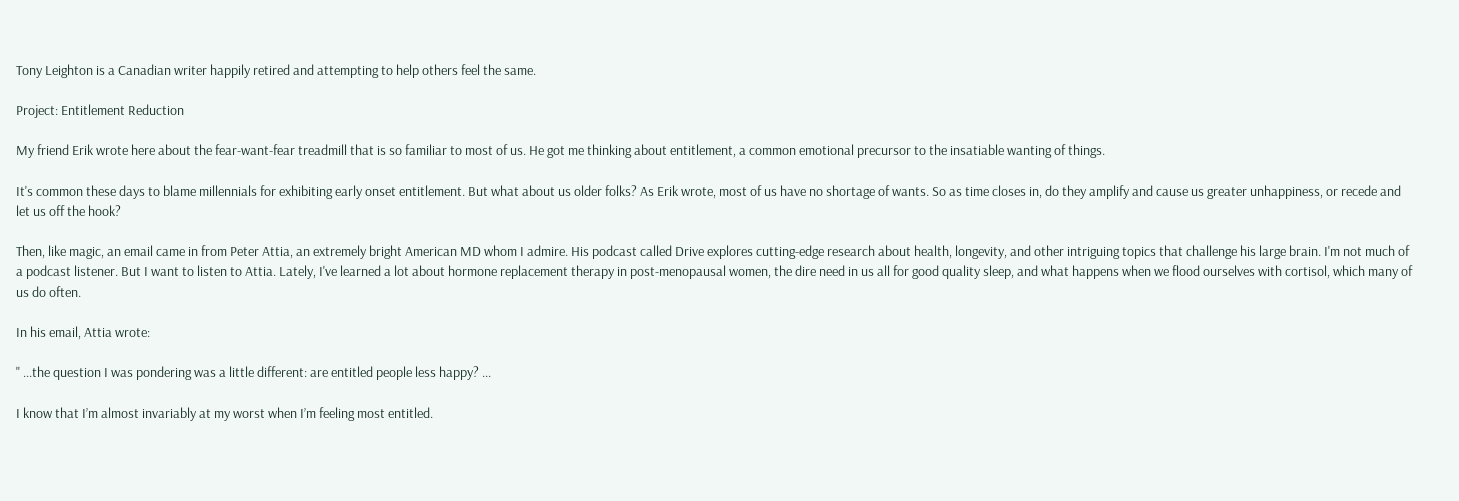Tony Leighton is a Canadian writer happily retired and attempting to help others feel the same.

Project: Entitlement Reduction

My friend Erik wrote here about the fear-want-fear treadmill that is so familiar to most of us. He got me thinking about entitlement, a common emotional precursor to the insatiable wanting of things.

It's common these days to blame millennials for exhibiting early onset entitlement. But what about us older folks? As Erik wrote, most of us have no shortage of wants. So as time closes in, do they amplify and cause us greater unhappiness, or recede and let us off the hook?

Then, like magic, an email came in from Peter Attia, an extremely bright American MD whom I admire. His podcast called Drive explores cutting-edge research about health, longevity, and other intriguing topics that challenge his large brain. I'm not much of a podcast listener. But I want to listen to Attia. Lately, I've learned a lot about hormone replacement therapy in post-menopausal women, the dire need in us all for good quality sleep, and what happens when we flood ourselves with cortisol, which many of us do often.

In his email, Attia wrote:

" ...the question I was pondering was a little different: are entitled people less happy? ...

I know that I’m almost invariably at my worst when I’m feeling most entitled.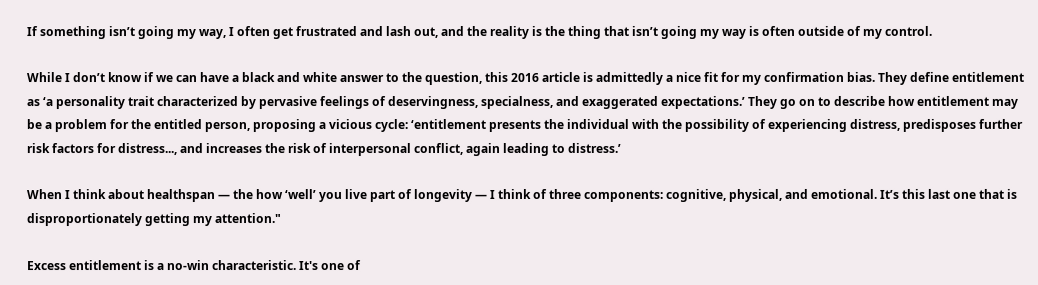If something isn’t going my way, I often get frustrated and lash out, and the reality is the thing that isn’t going my way is often outside of my control.

While I don’t know if we can have a black and white answer to the question, this 2016 article is admittedly a nice fit for my confirmation bias. They define entitlement as ‘a personality trait characterized by pervasive feelings of deservingness, specialness, and exaggerated expectations.’ They go on to describe how entitlement may be a problem for the entitled person, proposing a vicious cycle: ‘entitlement presents the individual with the possibility of experiencing distress, predisposes further risk factors for distress..., and increases the risk of interpersonal conflict, again leading to distress.’

When I think about healthspan — the how ‘well’ you live part of longevity — I think of three components: cognitive, physical, and emotional. It’s this last one that is disproportionately getting my attention."

Excess entitlement is a no-win characteristic. It's one of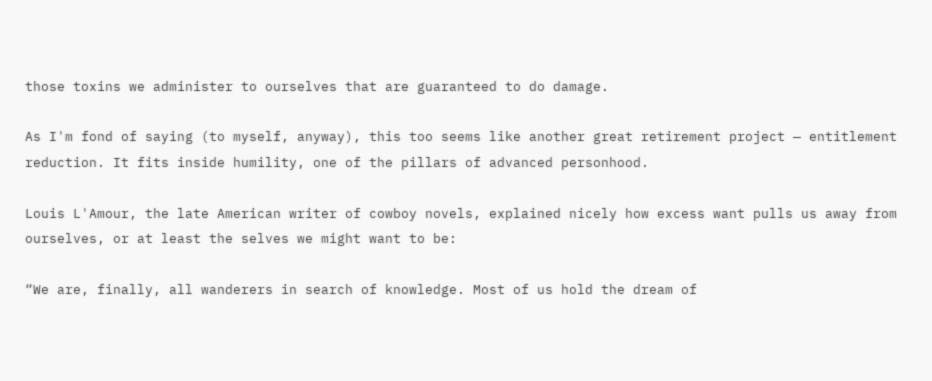those toxins we administer to ourselves that are guaranteed to do damage.

As I'm fond of saying (to myself, anyway), this too seems like another great retirement project — entitlement reduction. It fits inside humility, one of the pillars of advanced personhood.

Louis L'Amour, the late American writer of cowboy novels, explained nicely how excess want pulls us away from ourselves, or at least the selves we might want to be:

“We are, finally, all wanderers in search of knowledge. Most of us hold the dream of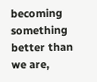becoming something better than we are,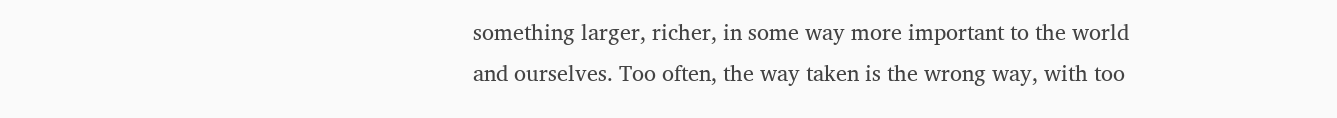something larger, richer, in some way more important to the world and ourselves. Too often, the way taken is the wrong way, with too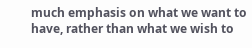much emphasis on what we want to have, rather than what we wish to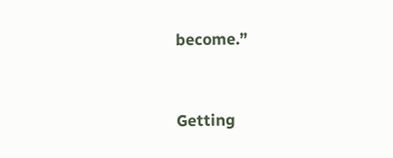become.”


Getting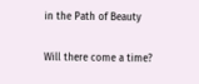in the Path of Beauty

Will there come a time?